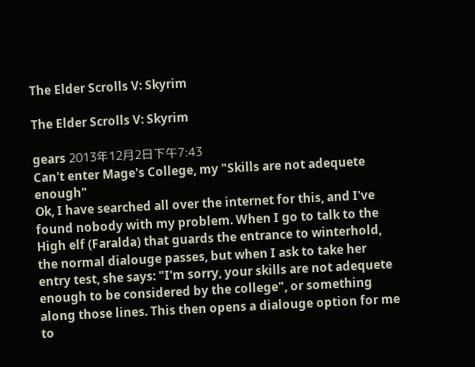The Elder Scrolls V: Skyrim

The Elder Scrolls V: Skyrim

gears 2013年12月2日下午7:43
Can't enter Mage's College, my "Skills are not adequete enough"
Ok, I have searched all over the internet for this, and I've found nobody with my problem. When I go to talk to the High elf (Faralda) that guards the entrance to winterhold, the normal dialouge passes, but when I ask to take her entry test, she says: "I'm sorry, your skills are not adequete enough to be considered by the college", or something along those lines. This then opens a dialouge option for me to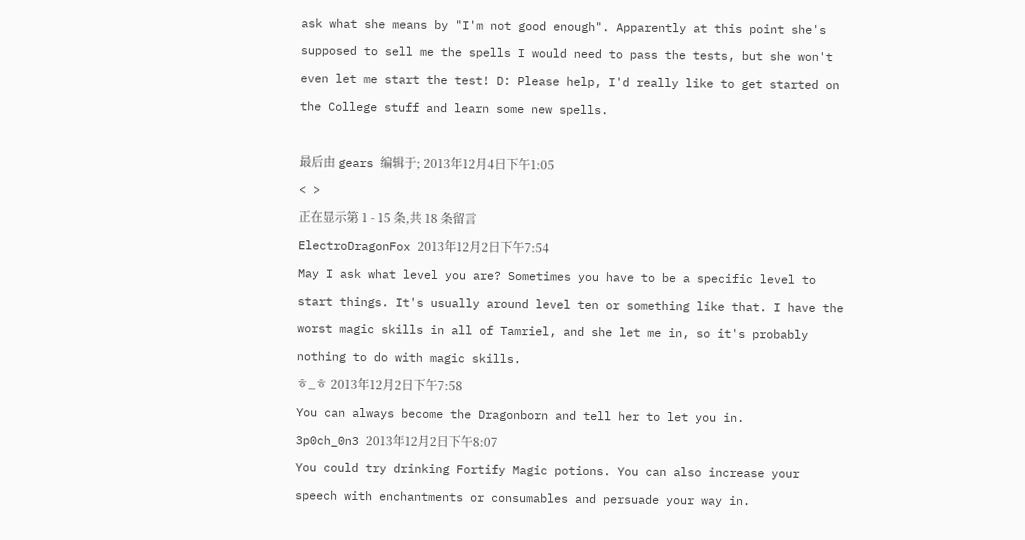ask what she means by "I'm not good enough". Apparently at this point she's supposed to sell me the spells I would need to pass the tests, but she won't even let me start the test! D: Please help, I'd really like to get started on the College stuff and learn some new spells.

最后由 gears 编辑于; 2013年12月4日下午1:05
< >
正在显示第 1 - 15 条,共 18 条留言
ElectroDragonFox 2013年12月2日下午7:54
May I ask what level you are? Sometimes you have to be a specific level to start things. It's usually around level ten or something like that. I have the worst magic skills in all of Tamriel, and she let me in, so it's probably nothing to do with magic skills.
ㅎ_ㅎ 2013年12月2日下午7:58
You can always become the Dragonborn and tell her to let you in.
3p0ch_0n3 2013年12月2日下午8:07
You could try drinking Fortify Magic potions. You can also increase your speech with enchantments or consumables and persuade your way in.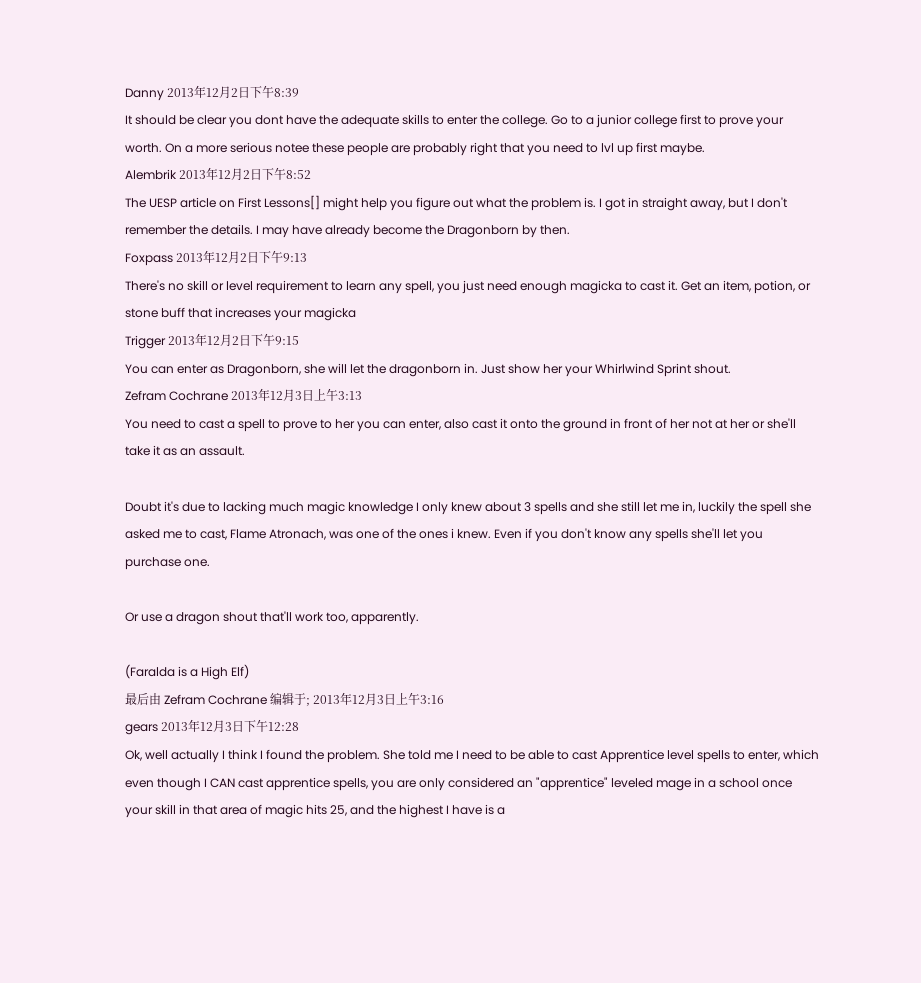Danny 2013年12月2日下午8:39
It should be clear you dont have the adequate skills to enter the college. Go to a junior college first to prove your worth. On a more serious notee these people are probably right that you need to lvl up first maybe.
Alembrik 2013年12月2日下午8:52
The UESP article on First Lessons[] might help you figure out what the problem is. I got in straight away, but I don't remember the details. I may have already become the Dragonborn by then.
Foxpass 2013年12月2日下午9:13
There's no skill or level requirement to learn any spell, you just need enough magicka to cast it. Get an item, potion, or stone buff that increases your magicka
Trigger 2013年12月2日下午9:15
You can enter as Dragonborn, she will let the dragonborn in. Just show her your Whirlwind Sprint shout.
Zefram Cochrane 2013年12月3日上午3:13
You need to cast a spell to prove to her you can enter, also cast it onto the ground in front of her not at her or she'll take it as an assault.

Doubt it's due to lacking much magic knowledge I only knew about 3 spells and she still let me in, luckily the spell she asked me to cast, Flame Atronach, was one of the ones i knew. Even if you don't know any spells she'll let you purchase one.

Or use a dragon shout that'll work too, apparently.

(Faralda is a High Elf)
最后由 Zefram Cochrane 编辑于; 2013年12月3日上午3:16
gears 2013年12月3日下午12:28
Ok, well actually I think I found the problem. She told me I need to be able to cast Apprentice level spells to enter, which even though I CAN cast apprentice spells, you are only considered an "apprentice" leveled mage in a school once your skill in that area of magic hits 25, and the highest I have is a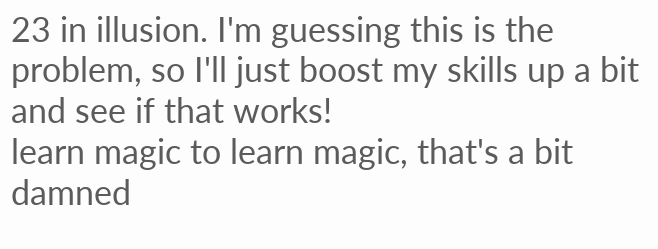23 in illusion. I'm guessing this is the problem, so I'll just boost my skills up a bit and see if that works!
learn magic to learn magic, that's a bit damned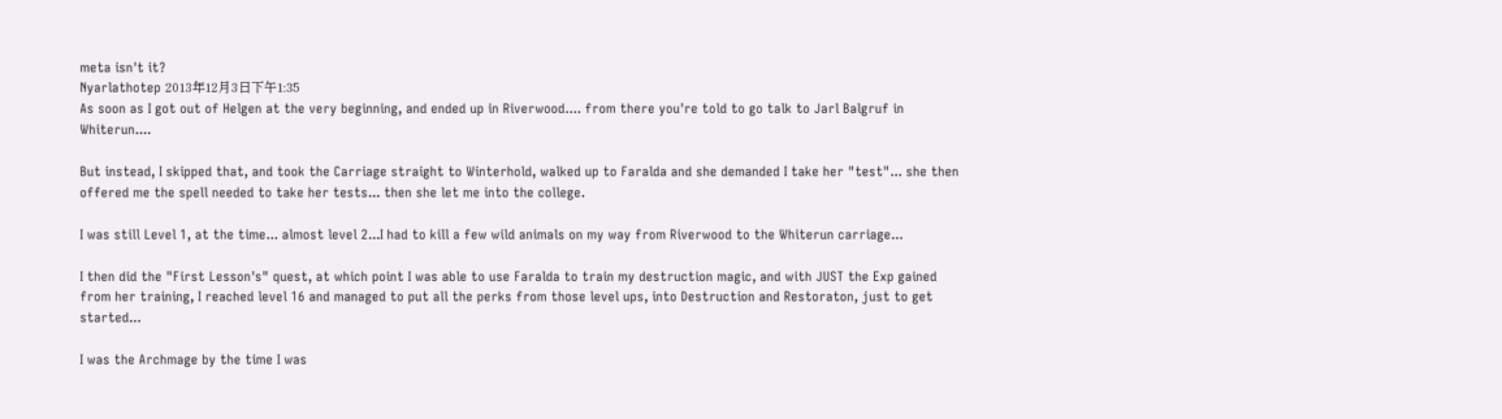meta isn't it?
Nyarlathotep 2013年12月3日下午1:35
As soon as I got out of Helgen at the very beginning, and ended up in Riverwood.... from there you're told to go talk to Jarl Balgruf in Whiterun....

But instead, I skipped that, and took the Carriage straight to Winterhold, walked up to Faralda and she demanded I take her "test"... she then offered me the spell needed to take her tests... then she let me into the college.

I was still Level 1, at the time... almost level 2...I had to kill a few wild animals on my way from Riverwood to the Whiterun carriage...

I then did the "First Lesson's" quest, at which point I was able to use Faralda to train my destruction magic, and with JUST the Exp gained from her training, I reached level 16 and managed to put all the perks from those level ups, into Destruction and Restoraton, just to get started...

I was the Archmage by the time I was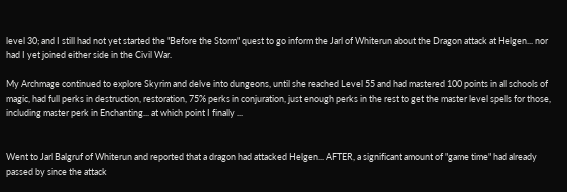level 30; and I still had not yet started the "Before the Storm" quest to go inform the Jarl of Whiterun about the Dragon attack at Helgen... nor had I yet joined either side in the Civil War.

My Archmage continued to explore Skyrim and delve into dungeons, until she reached Level 55 and had mastered 100 points in all schools of magic, had full perks in destruction, restoration, 75% perks in conjuration, just enough perks in the rest to get the master level spells for those, including master perk in Enchanting... at which point I finally ...


Went to Jarl Balgruf of Whiterun and reported that a dragon had attacked Helgen... AFTER, a significant amount of "game time" had already passed by since the attack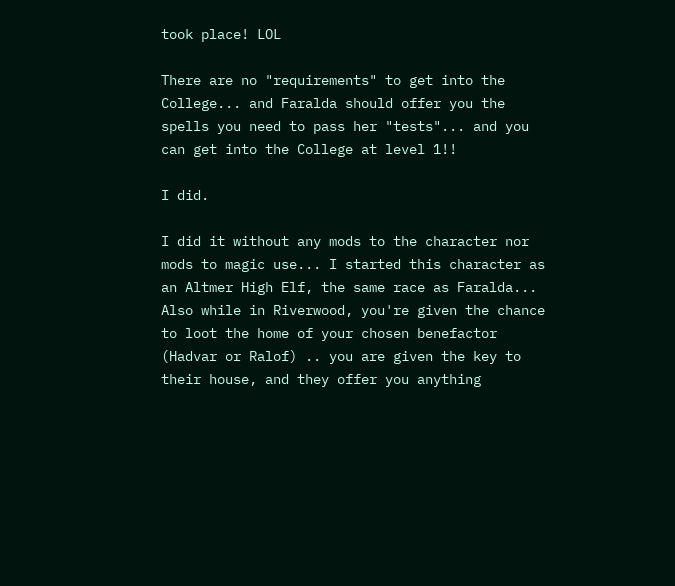took place! LOL

There are no "requirements" to get into the College... and Faralda should offer you the spells you need to pass her "tests"... and you can get into the College at level 1!!

I did.

I did it without any mods to the character nor mods to magic use... I started this character as an Altmer High Elf, the same race as Faralda... Also while in Riverwood, you're given the chance to loot the home of your chosen benefactor (Hadvar or Ralof) .. you are given the key to their house, and they offer you anything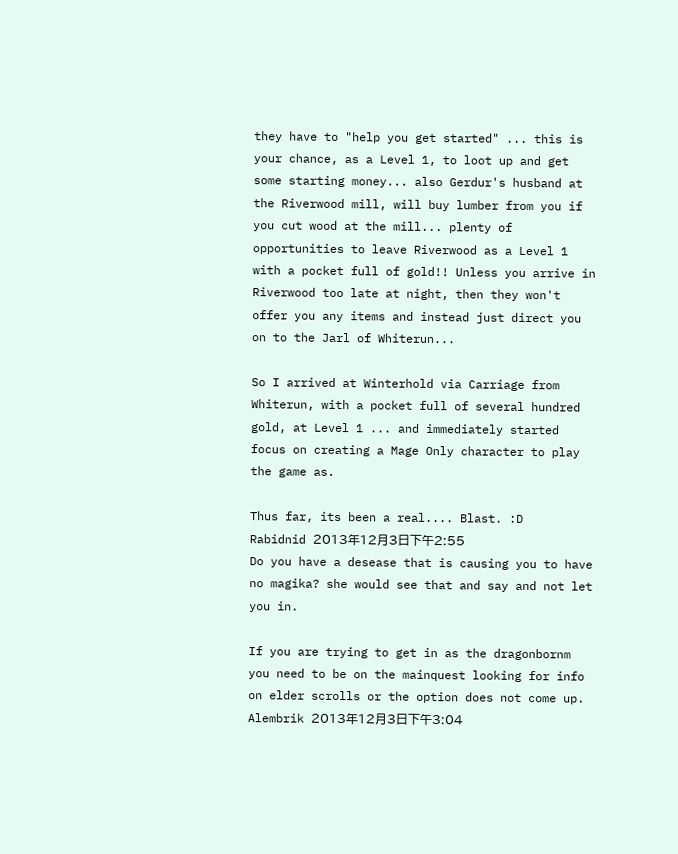they have to "help you get started" ... this is your chance, as a Level 1, to loot up and get some starting money... also Gerdur's husband at the Riverwood mill, will buy lumber from you if you cut wood at the mill... plenty of opportunities to leave Riverwood as a Level 1 with a pocket full of gold!! Unless you arrive in Riverwood too late at night, then they won't offer you any items and instead just direct you on to the Jarl of Whiterun...

So I arrived at Winterhold via Carriage from Whiterun, with a pocket full of several hundred gold, at Level 1 ... and immediately started focus on creating a Mage Only character to play the game as.

Thus far, its been a real.... Blast. :D
Rabidnid 2013年12月3日下午2:55
Do you have a desease that is causing you to have no magika? she would see that and say and not let you in.

If you are trying to get in as the dragonbornm you need to be on the mainquest looking for info on elder scrolls or the option does not come up.
Alembrik 2013年12月3日下午3:04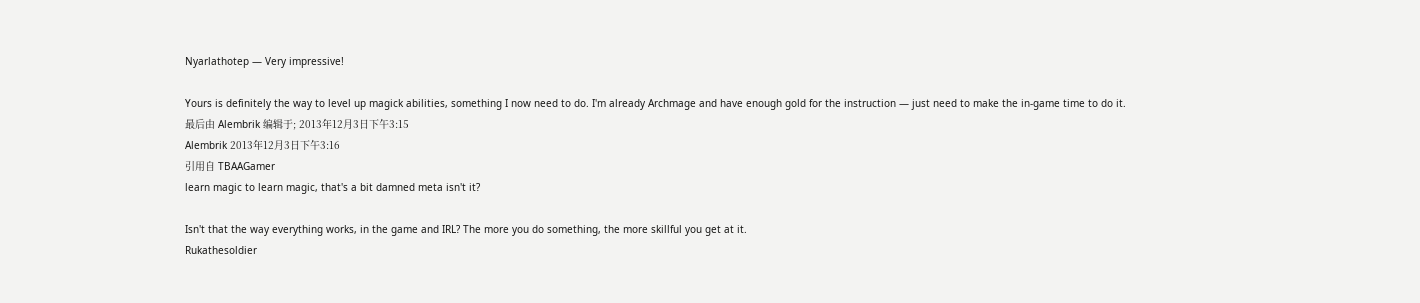Nyarlathotep — Very impressive!

Yours is definitely the way to level up magick abilities, something I now need to do. I'm already Archmage and have enough gold for the instruction — just need to make the in-game time to do it.
最后由 Alembrik 编辑于; 2013年12月3日下午3:15
Alembrik 2013年12月3日下午3:16
引用自 TBAAGamer
learn magic to learn magic, that's a bit damned meta isn't it?

Isn't that the way everything works, in the game and IRL? The more you do something, the more skillful you get at it.
Rukathesoldier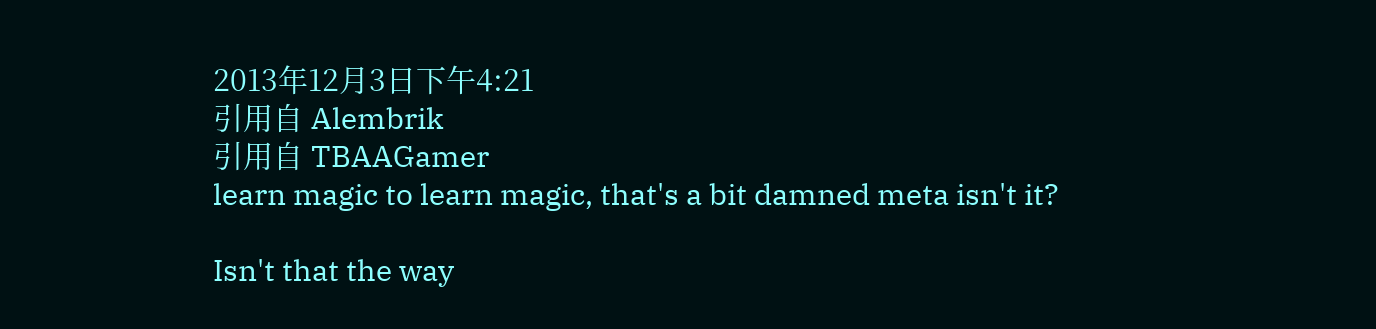2013年12月3日下午4:21
引用自 Alembrik
引用自 TBAAGamer
learn magic to learn magic, that's a bit damned meta isn't it?

Isn't that the way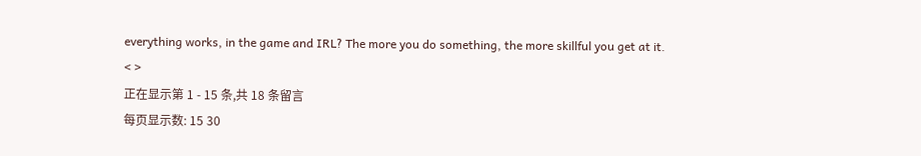everything works, in the game and IRL? The more you do something, the more skillful you get at it.
< >
正在显示第 1 - 15 条,共 18 条留言
每页显示数: 15 30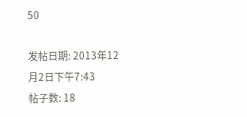50

发帖日期: 2013年12月2日下午7:43
帖子数: 18